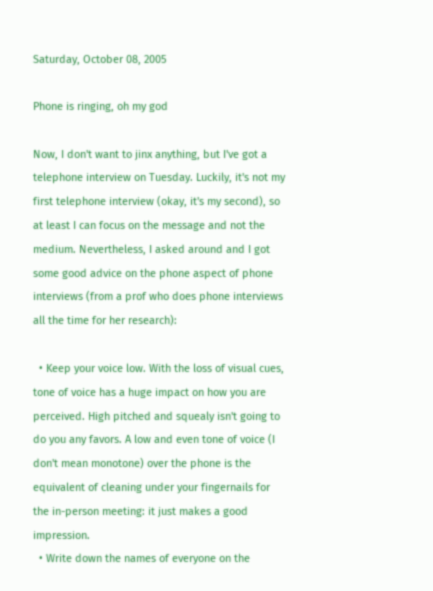Saturday, October 08, 2005

Phone is ringing, oh my god

Now, I don't want to jinx anything, but I've got a telephone interview on Tuesday. Luckily, it's not my first telephone interview (okay, it's my second), so at least I can focus on the message and not the medium. Nevertheless, I asked around and I got some good advice on the phone aspect of phone interviews (from a prof who does phone interviews all the time for her research):

  • Keep your voice low. With the loss of visual cues, tone of voice has a huge impact on how you are perceived. High pitched and squealy isn't going to do you any favors. A low and even tone of voice (I don't mean monotone) over the phone is the equivalent of cleaning under your fingernails for the in-person meeting: it just makes a good impression.
  • Write down the names of everyone on the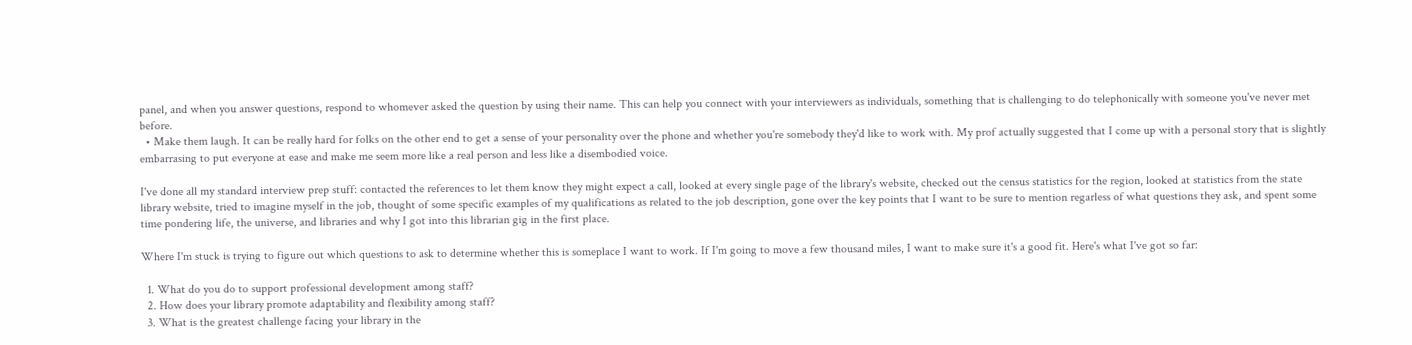panel, and when you answer questions, respond to whomever asked the question by using their name. This can help you connect with your interviewers as individuals, something that is challenging to do telephonically with someone you've never met before.
  • Make them laugh. It can be really hard for folks on the other end to get a sense of your personality over the phone and whether you're somebody they'd like to work with. My prof actually suggested that I come up with a personal story that is slightly embarrasing to put everyone at ease and make me seem more like a real person and less like a disembodied voice.

I've done all my standard interview prep stuff: contacted the references to let them know they might expect a call, looked at every single page of the library's website, checked out the census statistics for the region, looked at statistics from the state library website, tried to imagine myself in the job, thought of some specific examples of my qualifications as related to the job description, gone over the key points that I want to be sure to mention regarless of what questions they ask, and spent some time pondering life, the universe, and libraries and why I got into this librarian gig in the first place.

Where I'm stuck is trying to figure out which questions to ask to determine whether this is someplace I want to work. If I'm going to move a few thousand miles, I want to make sure it's a good fit. Here's what I've got so far:

  1. What do you do to support professional development among staff?
  2. How does your library promote adaptability and flexibility among staff?
  3. What is the greatest challenge facing your library in the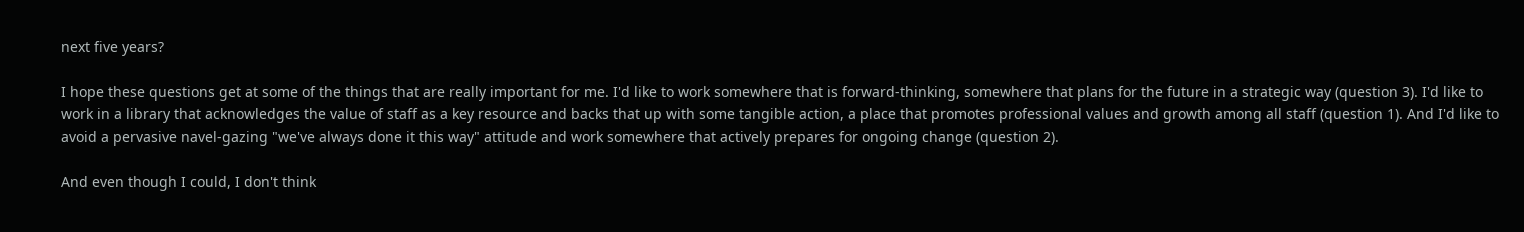next five years?

I hope these questions get at some of the things that are really important for me. I'd like to work somewhere that is forward-thinking, somewhere that plans for the future in a strategic way (question 3). I'd like to work in a library that acknowledges the value of staff as a key resource and backs that up with some tangible action, a place that promotes professional values and growth among all staff (question 1). And I'd like to avoid a pervasive navel-gazing "we've always done it this way" attitude and work somewhere that actively prepares for ongoing change (question 2).

And even though I could, I don't think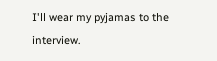I'll wear my pyjamas to the interview.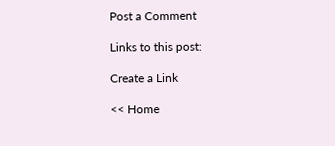Post a Comment

Links to this post:

Create a Link

<< Home